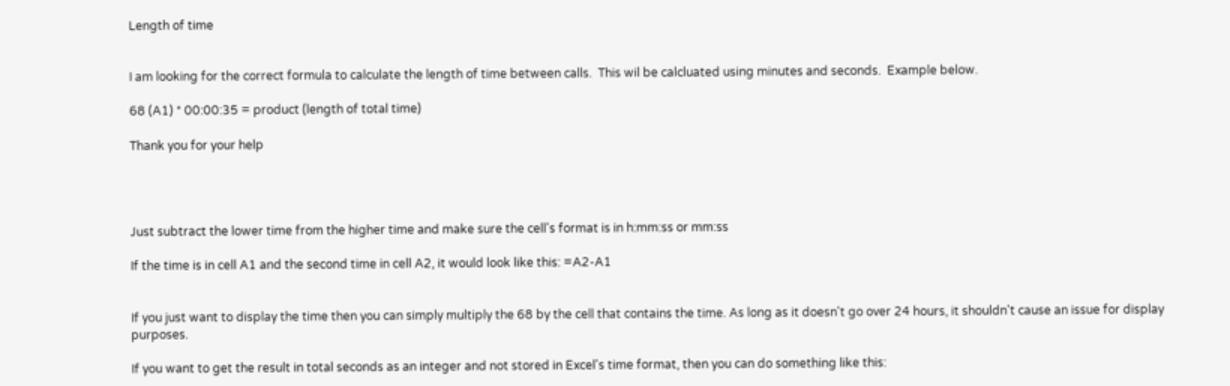Length of time


I am looking for the correct formula to calculate the length of time between calls.  This wil be calcluated using minutes and seconds.  Example below.

68 (A1) * 00:00:35 = product (length of total time)

Thank you for your help




Just subtract the lower time from the higher time and make sure the cell's format is in h:mm:ss or mm:ss

If the time is in cell A1 and the second time in cell A2, it would look like this: =A2-A1


If you just want to display the time then you can simply multiply the 68 by the cell that contains the time. As long as it doesn't go over 24 hours, it shouldn't cause an issue for display purposes.

If you want to get the result in total seconds as an integer and not stored in Excel's time format, then you can do something like this: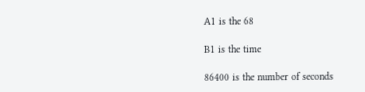A1 is the 68

B1 is the time

86400 is the number of seconds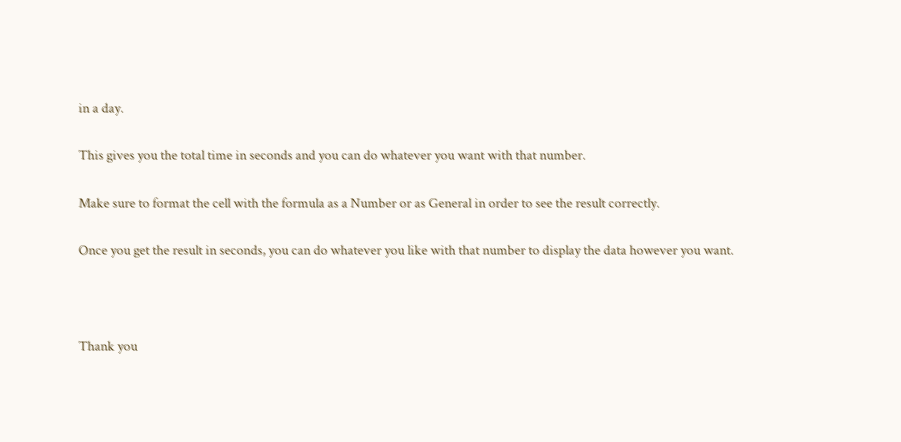in a day.

This gives you the total time in seconds and you can do whatever you want with that number.

Make sure to format the cell with the formula as a Number or as General in order to see the result correctly.

Once you get the result in seconds, you can do whatever you like with that number to display the data however you want.



Thank you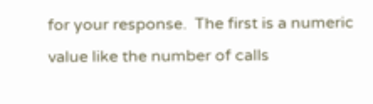for your response.  The first is a numeric value like the number of calls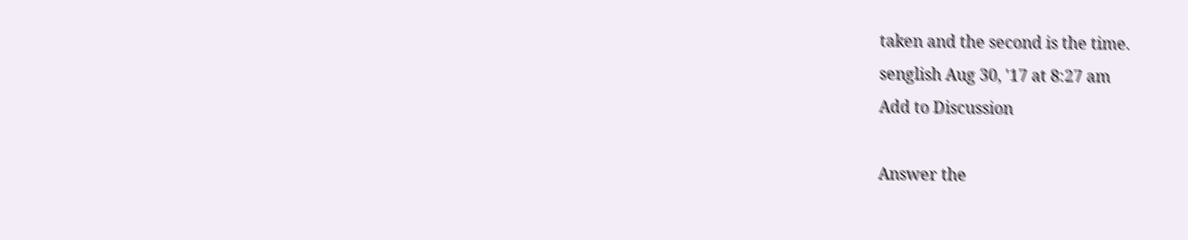taken and the second is the time.
senglish Aug 30, '17 at 8:27 am
Add to Discussion

Answer the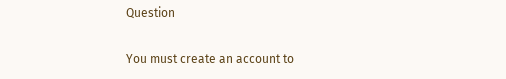Question

You must create an account to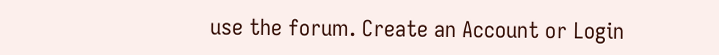use the forum. Create an Account or Login